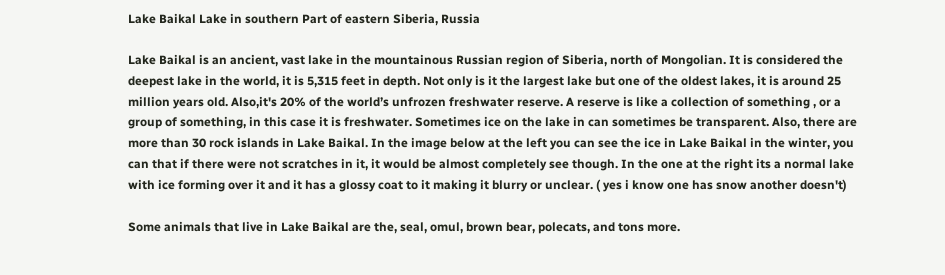Lake Baikal Lake in southern Part of eastern Siberia, Russia

Lake Baikal is an ancient, vast lake in the mountainous Russian region of Siberia, north of Mongolian. It is considered the deepest lake in the world, it is 5,315 feet in depth. Not only is it the largest lake but one of the oldest lakes, it is around 25 million years old. Also,it's 20% of the world’s unfrozen freshwater reserve. A reserve is like a collection of something , or a group of something, in this case it is freshwater. Sometimes ice on the lake in can sometimes be transparent. Also, there are more than 30 rock islands in Lake Baikal. In the image below at the left you can see the ice in Lake Baikal in the winter, you can that if there were not scratches in it, it would be almost completely see though. In the one at the right its a normal lake with ice forming over it and it has a glossy coat to it making it blurry or unclear. ( yes i know one has snow another doesn't)

Some animals that live in Lake Baikal are the, seal, omul, brown bear, polecats, and tons more.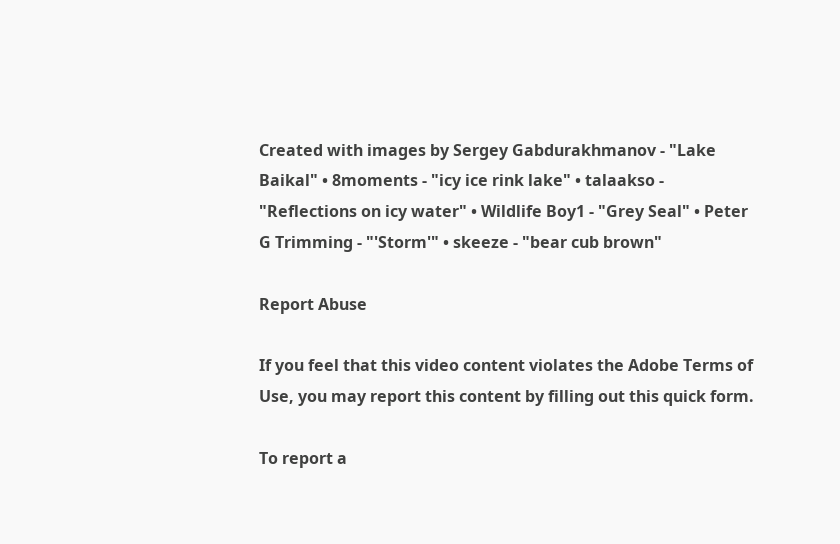Created with images by Sergey Gabdurakhmanov - "Lake Baikal" • 8moments - "icy ice rink lake" • talaakso - "Reflections on icy water" • Wildlife Boy1 - "Grey Seal" • Peter G Trimming - "'Storm'" • skeeze - "bear cub brown"

Report Abuse

If you feel that this video content violates the Adobe Terms of Use, you may report this content by filling out this quick form.

To report a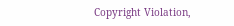Copyright Violation,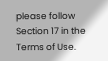please follow Section 17 in the Terms of Use.